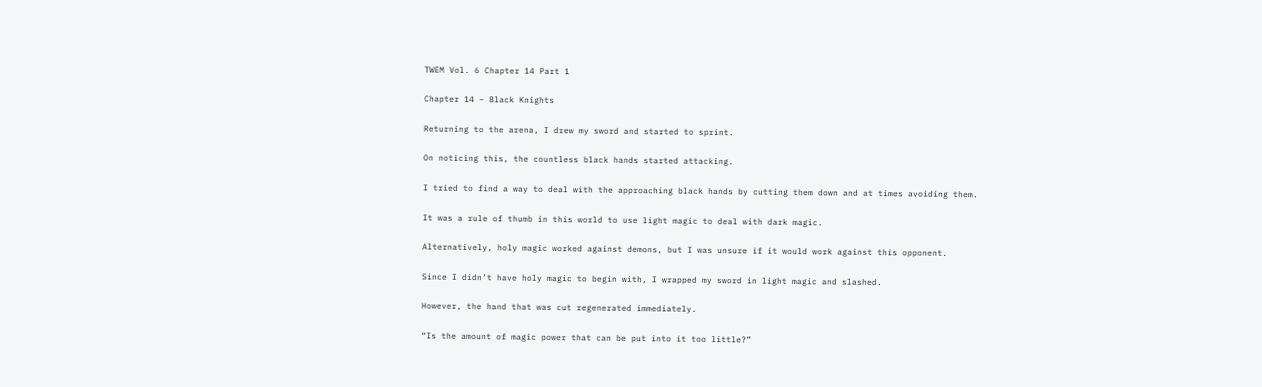TWEM Vol. 6 Chapter 14 Part 1

Chapter 14 – Black Knights

Returning to the arena, I drew my sword and started to sprint.

On noticing this, the countless black hands started attacking.

I tried to find a way to deal with the approaching black hands by cutting them down and at times avoiding them.

It was a rule of thumb in this world to use light magic to deal with dark magic.

Alternatively, holy magic worked against demons, but I was unsure if it would work against this opponent.

Since I didn’t have holy magic to begin with, I wrapped my sword in light magic and slashed.

However, the hand that was cut regenerated immediately.

“Is the amount of magic power that can be put into it too little?”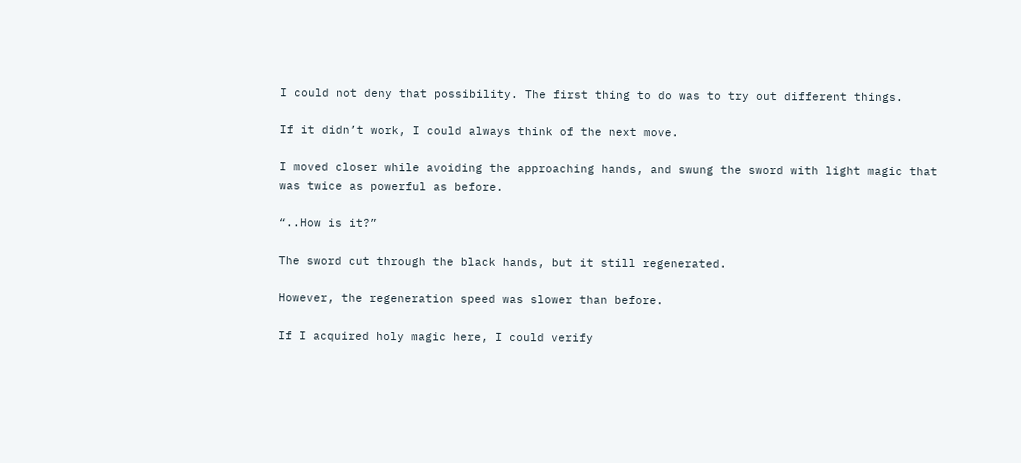I could not deny that possibility. The first thing to do was to try out different things.

If it didn’t work, I could always think of the next move.

I moved closer while avoiding the approaching hands, and swung the sword with light magic that was twice as powerful as before.

“..How is it?”

The sword cut through the black hands, but it still regenerated.

However, the regeneration speed was slower than before.

If I acquired holy magic here, I could verify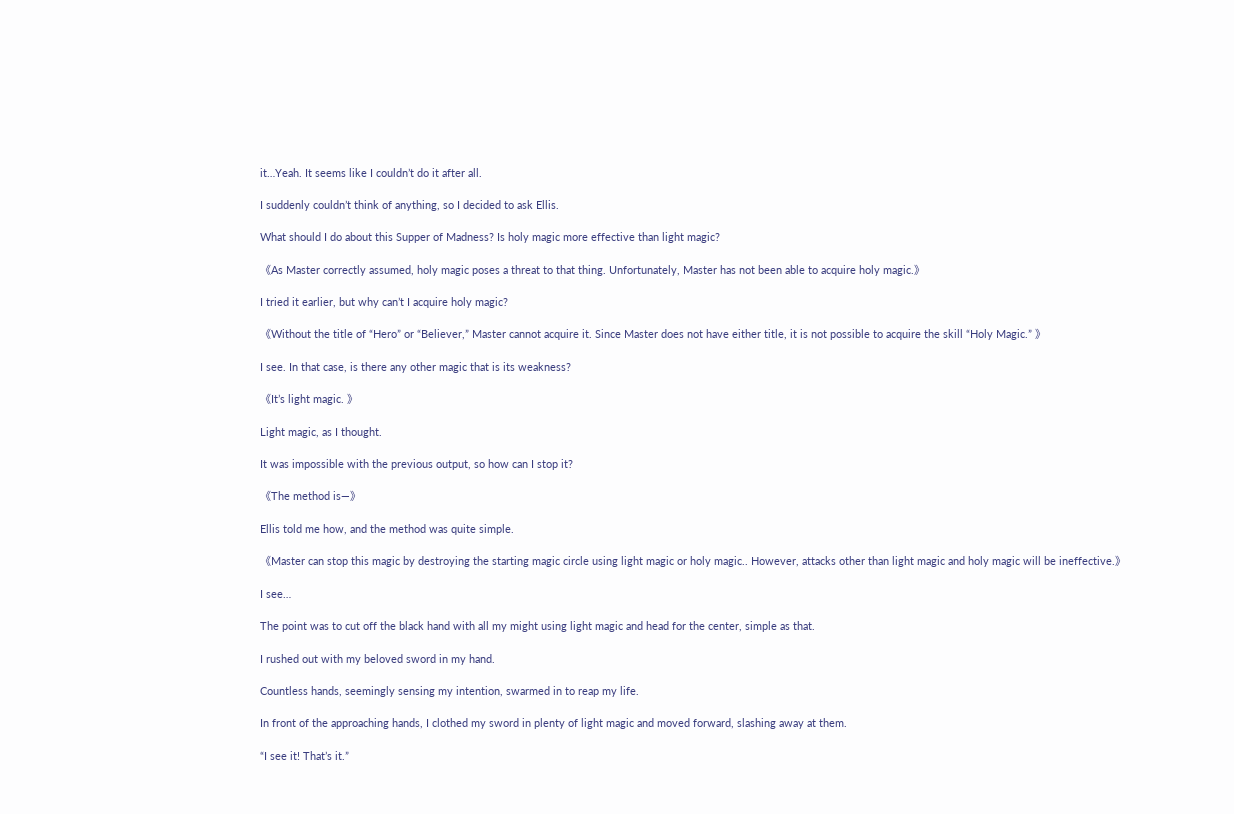it…Yeah. It seems like I couldn’t do it after all.

I suddenly couldn’t think of anything, so I decided to ask Ellis.

What should I do about this Supper of Madness? Is holy magic more effective than light magic?

《As Master correctly assumed, holy magic poses a threat to that thing. Unfortunately, Master has not been able to acquire holy magic.》

I tried it earlier, but why can’t I acquire holy magic?

《Without the title of “Hero” or “Believer,” Master cannot acquire it. Since Master does not have either title, it is not possible to acquire the skill “Holy Magic.” 》

I see. In that case, is there any other magic that is its weakness?

《It’s light magic. 》

Light magic, as I thought.

It was impossible with the previous output, so how can I stop it?

《The method is―》

Ellis told me how, and the method was quite simple.

《Master can stop this magic by destroying the starting magic circle using light magic or holy magic.. However, attacks other than light magic and holy magic will be ineffective.》

I see…

The point was to cut off the black hand with all my might using light magic and head for the center, simple as that.

I rushed out with my beloved sword in my hand.

Countless hands, seemingly sensing my intention, swarmed in to reap my life.

In front of the approaching hands, I clothed my sword in plenty of light magic and moved forward, slashing away at them.

“I see it! That’s it.”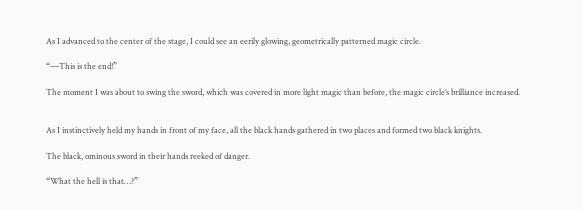As I advanced to the center of the stage, I could see an eerily glowing, geometrically patterned magic circle.

“―This is the end!”

The moment I was about to swing the sword, which was covered in more light magic than before, the magic circle’s brilliance increased.


As I instinctively held my hands in front of my face, all the black hands gathered in two places and formed two black knights.

The black, ominous sword in their hands reeked of danger.

“What the hell is that…?”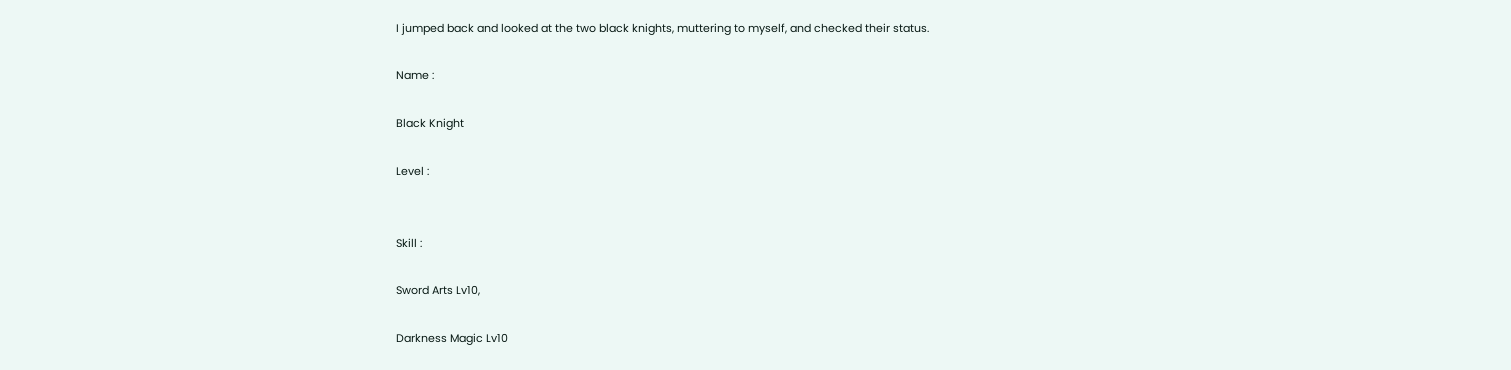I jumped back and looked at the two black knights, muttering to myself, and checked their status.

Name :

Black Knight

Level :


Skill :

Sword Arts Lv10,

Darkness Magic Lv10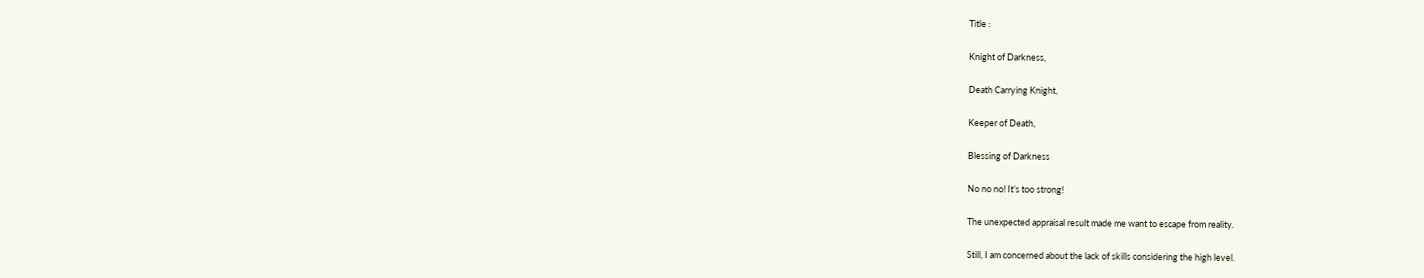Title :

Knight of Darkness,

Death Carrying Knight,

Keeper of Death,

Blessing of Darkness

No no no! It’s too strong!

The unexpected appraisal result made me want to escape from reality.

Still, I am concerned about the lack of skills considering the high level.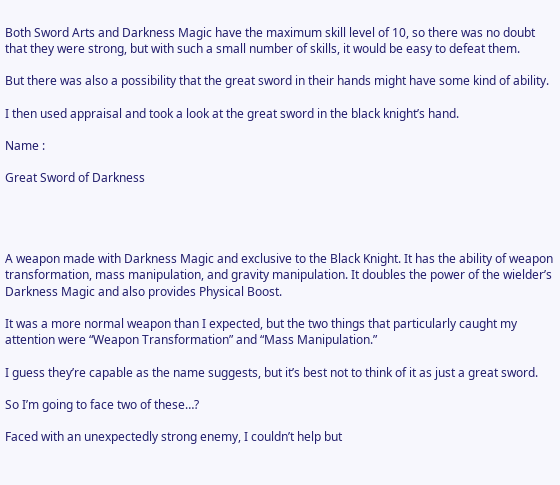Both Sword Arts and Darkness Magic have the maximum skill level of 10, so there was no doubt that they were strong, but with such a small number of skills, it would be easy to defeat them.

But there was also a possibility that the great sword in their hands might have some kind of ability.

I then used appraisal and took a look at the great sword in the black knight’s hand.

Name :

Great Sword of Darkness




A weapon made with Darkness Magic and exclusive to the Black Knight. It has the ability of weapon transformation, mass manipulation, and gravity manipulation. It doubles the power of the wielder’s Darkness Magic and also provides Physical Boost.

It was a more normal weapon than I expected, but the two things that particularly caught my attention were “Weapon Transformation” and “Mass Manipulation.”

I guess they’re capable as the name suggests, but it’s best not to think of it as just a great sword.

So I’m going to face two of these…?

Faced with an unexpectedly strong enemy, I couldn’t help but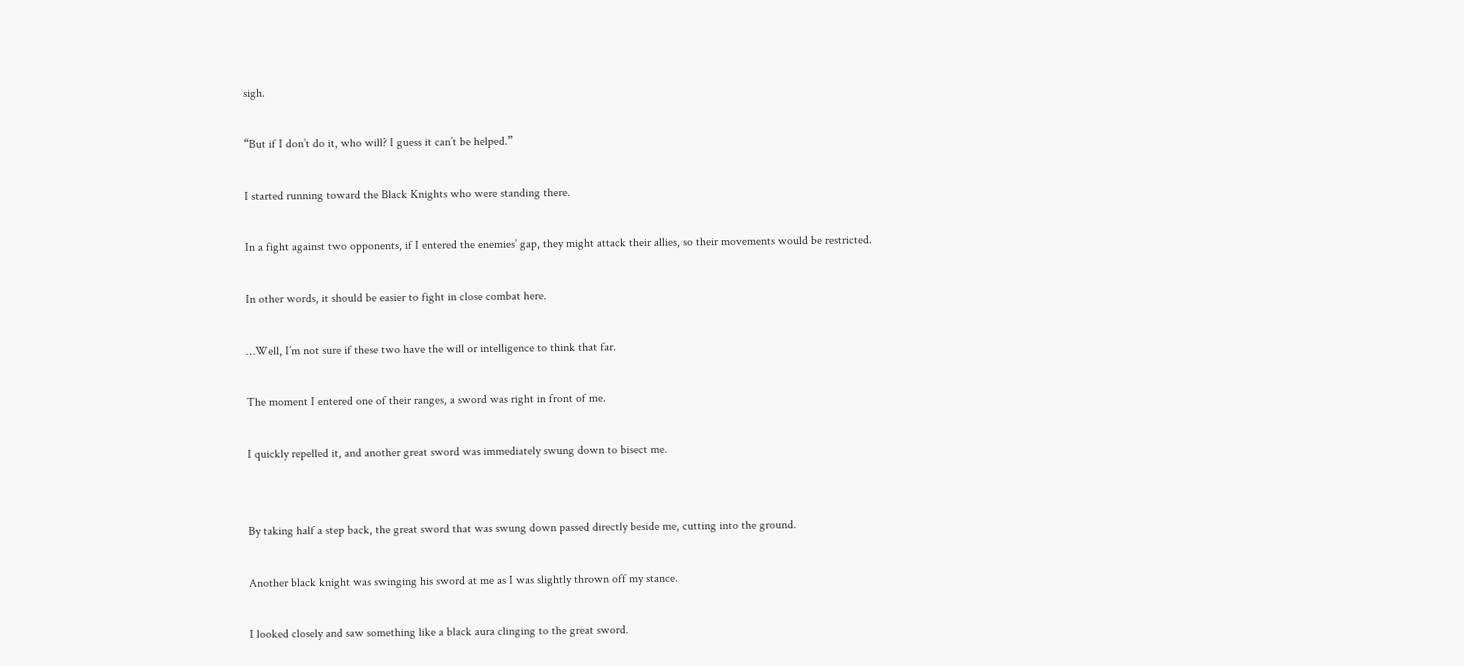sigh.

“But if I don’t do it, who will? I guess it can’t be helped.”

I started running toward the Black Knights who were standing there.

In a fight against two opponents, if I entered the enemies’ gap, they might attack their allies, so their movements would be restricted.

In other words, it should be easier to fight in close combat here.

…Well, I’m not sure if these two have the will or intelligence to think that far.

The moment I entered one of their ranges, a sword was right in front of me.

I quickly repelled it, and another great sword was immediately swung down to bisect me.


By taking half a step back, the great sword that was swung down passed directly beside me, cutting into the ground.

Another black knight was swinging his sword at me as I was slightly thrown off my stance.

I looked closely and saw something like a black aura clinging to the great sword.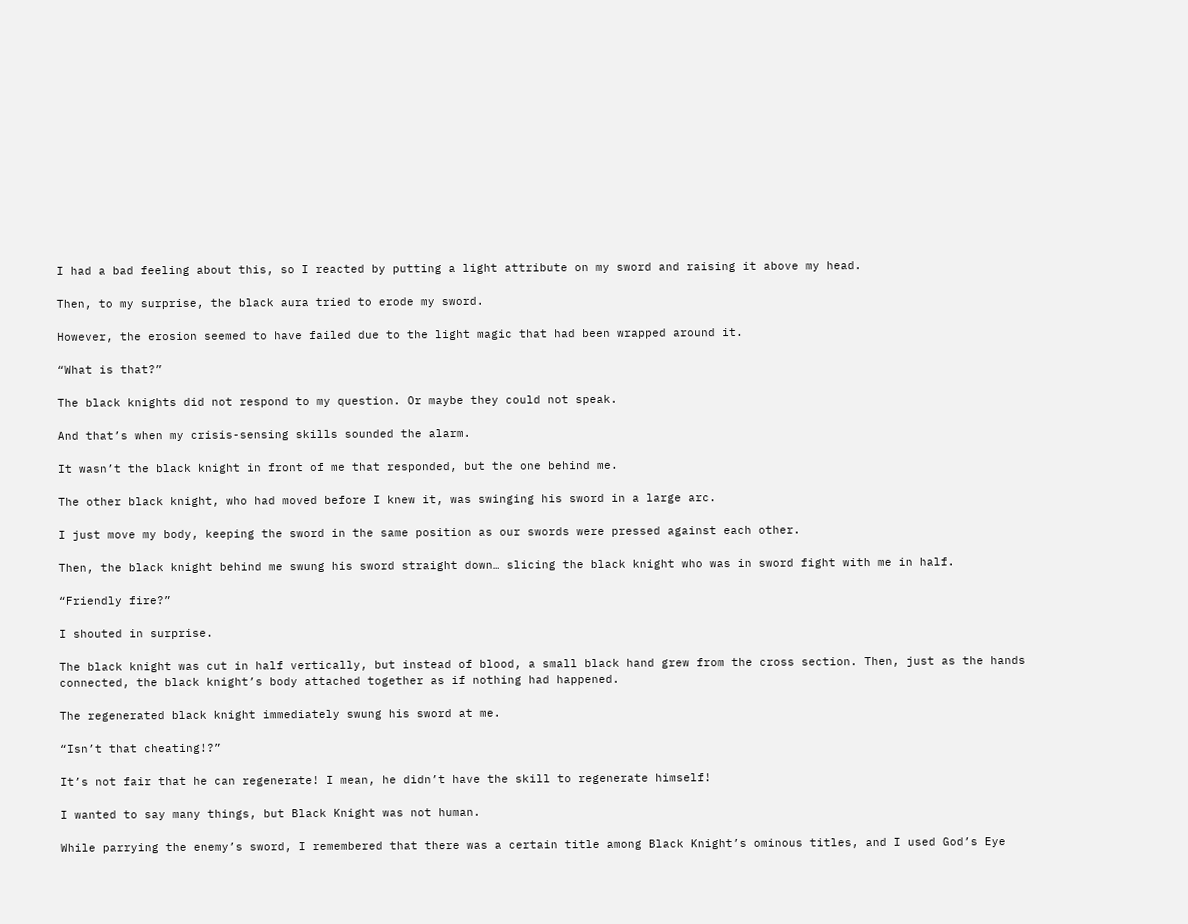I had a bad feeling about this, so I reacted by putting a light attribute on my sword and raising it above my head.

Then, to my surprise, the black aura tried to erode my sword.

However, the erosion seemed to have failed due to the light magic that had been wrapped around it.

“What is that?”

The black knights did not respond to my question. Or maybe they could not speak.

And that’s when my crisis-sensing skills sounded the alarm.

It wasn’t the black knight in front of me that responded, but the one behind me.

The other black knight, who had moved before I knew it, was swinging his sword in a large arc.

I just move my body, keeping the sword in the same position as our swords were pressed against each other.

Then, the black knight behind me swung his sword straight down… slicing the black knight who was in sword fight with me in half.

“Friendly fire?”

I shouted in surprise.

The black knight was cut in half vertically, but instead of blood, a small black hand grew from the cross section. Then, just as the hands connected, the black knight’s body attached together as if nothing had happened.

The regenerated black knight immediately swung his sword at me.

“Isn’t that cheating!?”

It’s not fair that he can regenerate! I mean, he didn’t have the skill to regenerate himself!

I wanted to say many things, but Black Knight was not human.

While parrying the enemy’s sword, I remembered that there was a certain title among Black Knight’s ominous titles, and I used God’s Eye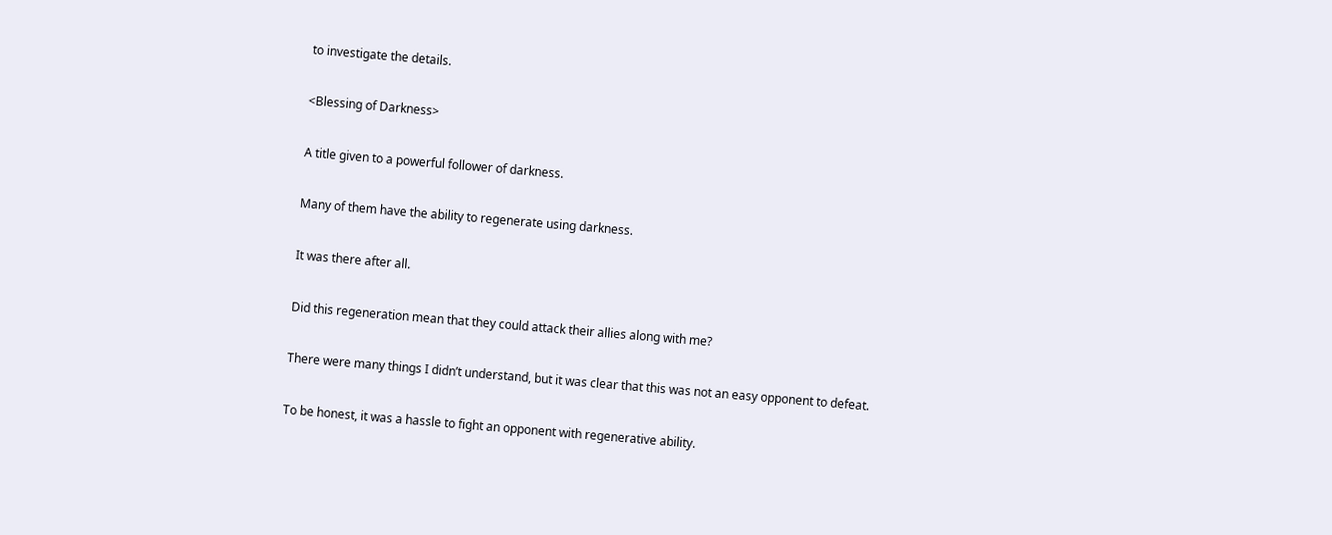to investigate the details.

<Blessing of Darkness>

A title given to a powerful follower of darkness.

Many of them have the ability to regenerate using darkness.

It was there after all.

Did this regeneration mean that they could attack their allies along with me?

There were many things I didn’t understand, but it was clear that this was not an easy opponent to defeat.

To be honest, it was a hassle to fight an opponent with regenerative ability.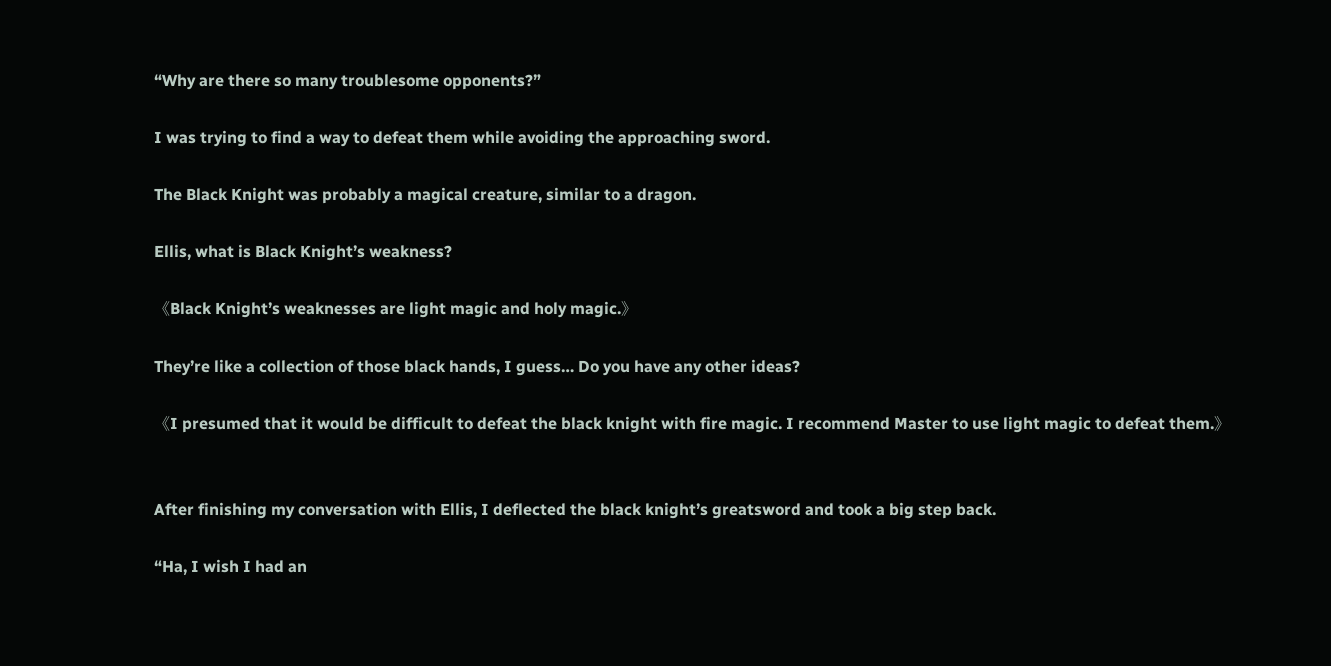“Why are there so many troublesome opponents?”

I was trying to find a way to defeat them while avoiding the approaching sword.

The Black Knight was probably a magical creature, similar to a dragon.

Ellis, what is Black Knight’s weakness?

《Black Knight’s weaknesses are light magic and holy magic.》

They’re like a collection of those black hands, I guess… Do you have any other ideas?

《I presumed that it would be difficult to defeat the black knight with fire magic. I recommend Master to use light magic to defeat them.》


After finishing my conversation with Ellis, I deflected the black knight’s greatsword and took a big step back.

“Ha, I wish I had an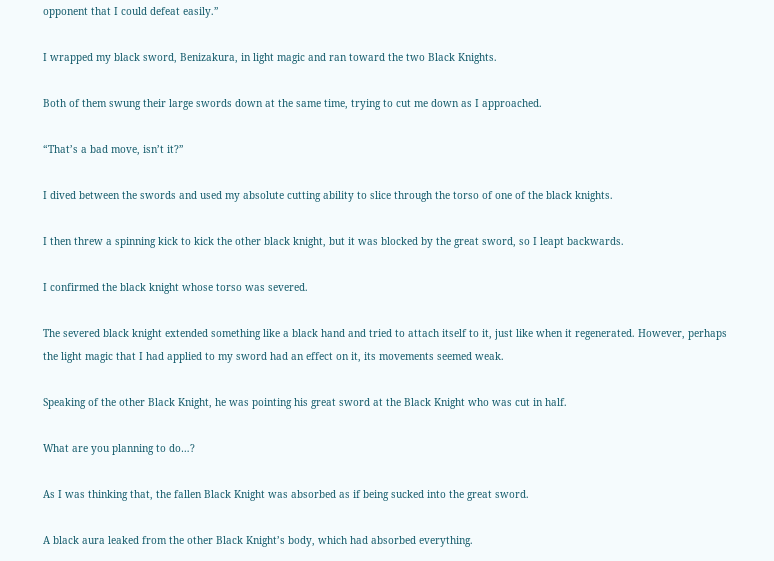opponent that I could defeat easily.”

I wrapped my black sword, Benizakura, in light magic and ran toward the two Black Knights.

Both of them swung their large swords down at the same time, trying to cut me down as I approached.

“That’s a bad move, isn’t it?”

I dived between the swords and used my absolute cutting ability to slice through the torso of one of the black knights.

I then threw a spinning kick to kick the other black knight, but it was blocked by the great sword, so I leapt backwards.

I confirmed the black knight whose torso was severed.

The severed black knight extended something like a black hand and tried to attach itself to it, just like when it regenerated. However, perhaps the light magic that I had applied to my sword had an effect on it, its movements seemed weak.

Speaking of the other Black Knight, he was pointing his great sword at the Black Knight who was cut in half.

What are you planning to do…?

As I was thinking that, the fallen Black Knight was absorbed as if being sucked into the great sword.

A black aura leaked from the other Black Knight’s body, which had absorbed everything.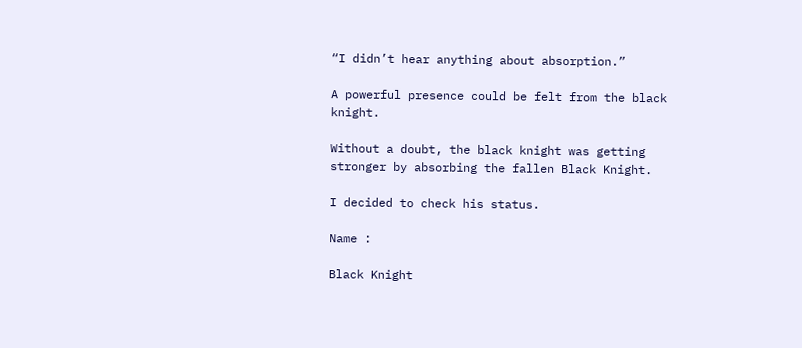“I didn’t hear anything about absorption.”

A powerful presence could be felt from the black knight.

Without a doubt, the black knight was getting stronger by absorbing the fallen Black Knight.

I decided to check his status.

Name :

Black Knight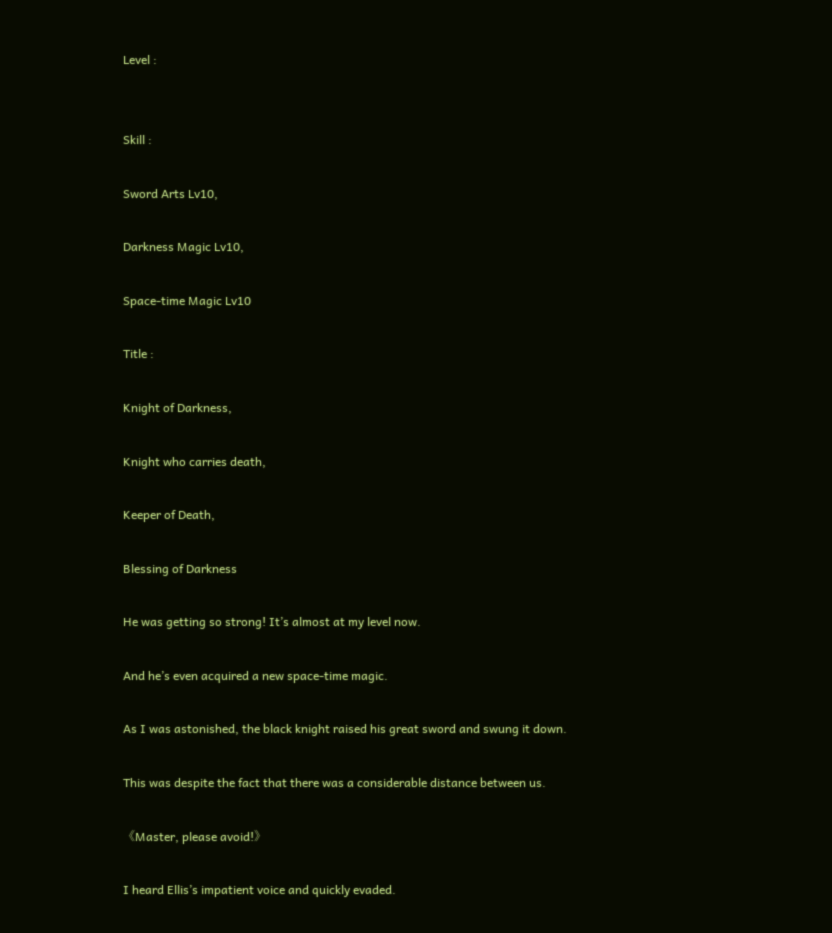Level :


Skill :

Sword Arts Lv10,

Darkness Magic Lv10,

Space-time Magic Lv10

Title :

Knight of Darkness,

Knight who carries death,

Keeper of Death,

Blessing of Darkness

He was getting so strong! It’s almost at my level now.

And he’s even acquired a new space-time magic.

As I was astonished, the black knight raised his great sword and swung it down.

This was despite the fact that there was a considerable distance between us.

《Master, please avoid!》

I heard Ellis’s impatient voice and quickly evaded.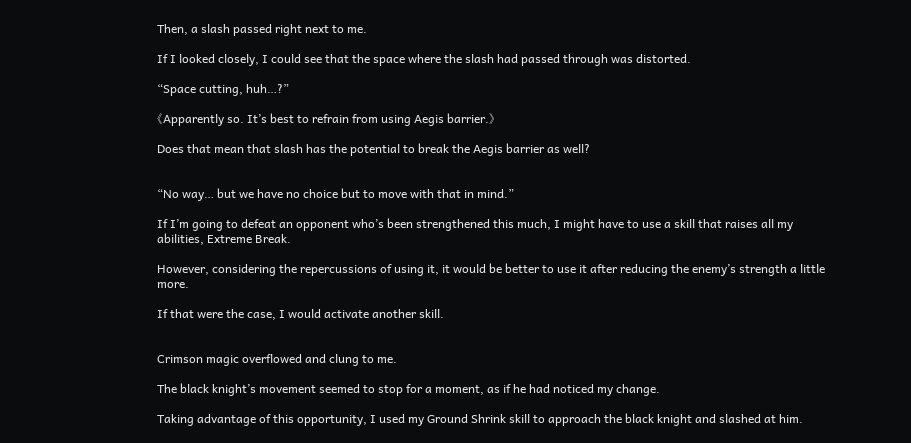Then, a slash passed right next to me.

If I looked closely, I could see that the space where the slash had passed through was distorted.

“Space cutting, huh…?”

《Apparently so. It’s best to refrain from using Aegis barrier.》

Does that mean that slash has the potential to break the Aegis barrier as well?


“No way… but we have no choice but to move with that in mind.”

If I’m going to defeat an opponent who’s been strengthened this much, I might have to use a skill that raises all my abilities, Extreme Break.

However, considering the repercussions of using it, it would be better to use it after reducing the enemy’s strength a little more.

If that were the case, I would activate another skill.


Crimson magic overflowed and clung to me.

The black knight’s movement seemed to stop for a moment, as if he had noticed my change.

Taking advantage of this opportunity, I used my Ground Shrink skill to approach the black knight and slashed at him.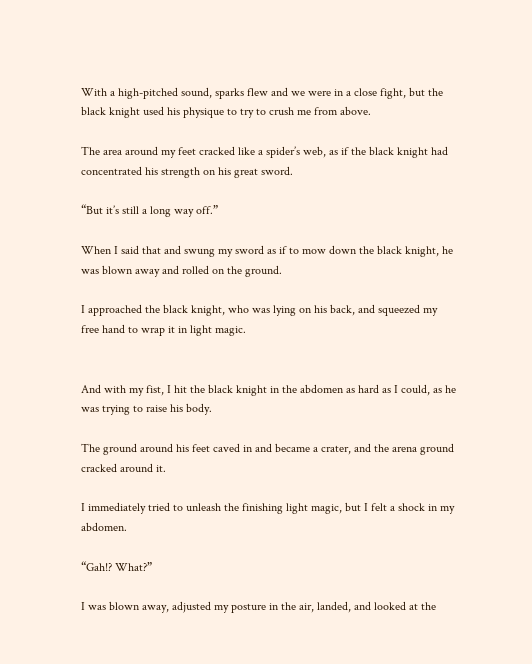With a high-pitched sound, sparks flew and we were in a close fight, but the black knight used his physique to try to crush me from above.

The area around my feet cracked like a spider’s web, as if the black knight had concentrated his strength on his great sword.

“But it’s still a long way off.”

When I said that and swung my sword as if to mow down the black knight, he was blown away and rolled on the ground.

I approached the black knight, who was lying on his back, and squeezed my free hand to wrap it in light magic.


And with my fist, I hit the black knight in the abdomen as hard as I could, as he was trying to raise his body.

The ground around his feet caved in and became a crater, and the arena ground cracked around it.

I immediately tried to unleash the finishing light magic, but I felt a shock in my abdomen.

“Gah!? What?”

I was blown away, adjusted my posture in the air, landed, and looked at the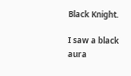Black Knight.

I saw a black aura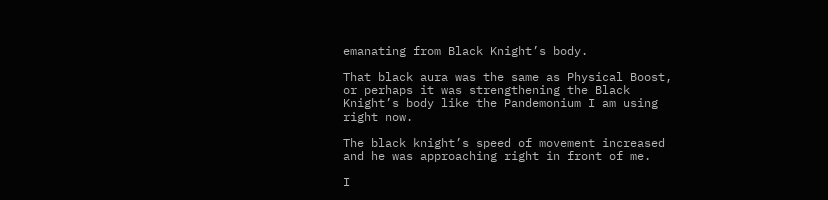emanating from Black Knight’s body.

That black aura was the same as Physical Boost, or perhaps it was strengthening the Black Knight’s body like the Pandemonium I am using right now.

The black knight’s speed of movement increased and he was approaching right in front of me.

I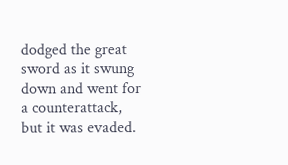dodged the great sword as it swung down and went for a counterattack, but it was evaded.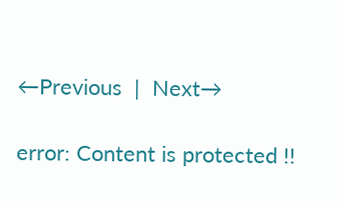←Previous  |  Next→

error: Content is protected !!